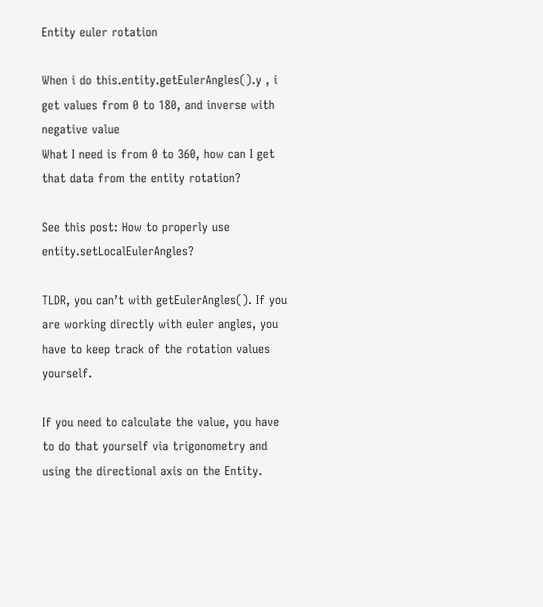Entity euler rotation

When i do this.entity.getEulerAngles().y , i get values from 0 to 180, and inverse with negative value
What I need is from 0 to 360, how can I get that data from the entity rotation?

See this post: How to properly use entity.setLocalEulerAngles?

TLDR, you can’t with getEulerAngles(). If you are working directly with euler angles, you have to keep track of the rotation values yourself.

If you need to calculate the value, you have to do that yourself via trigonometry and using the directional axis on the Entity.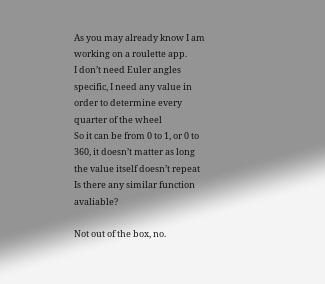As you may already know I am working on a roulette app.
I don’t need Euler angles specific, I need any value in order to determine every quarter of the wheel
So it can be from 0 to 1, or 0 to 360, it doesn’t matter as long the value itself doesn’t repeat
Is there any similar function avaliable?

Not out of the box, no.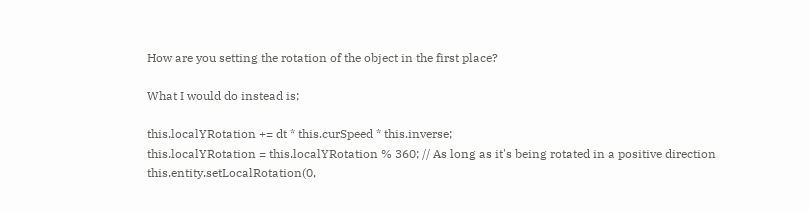How are you setting the rotation of the object in the first place?

What I would do instead is;

this.localYRotation += dt * this.curSpeed * this.inverse;
this.localYRotation = this.localYRotation % 360; // As long as it's being rotated in a positive direction
this.entity.setLocalRotation(0,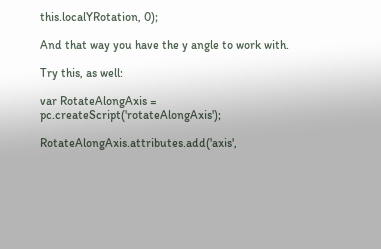this.localYRotation, 0);

And that way you have the y angle to work with.

Try this, as well:

var RotateAlongAxis = pc.createScript('rotateAlongAxis');

RotateAlongAxis.attributes.add('axis',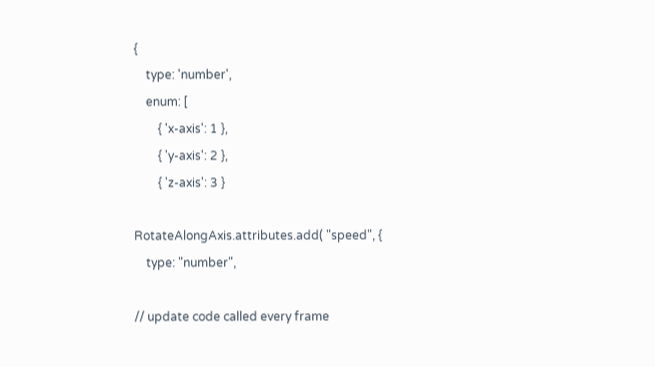{
    type: 'number',
    enum: [
        { 'x-axis': 1 },
        { 'y-axis': 2 },
        { 'z-axis': 3 }

RotateAlongAxis.attributes.add( "speed", {
    type: "number",

// update code called every frame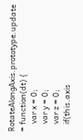RotateAlongAxis.prototype.update = function(dt) {
    var x = 0;
    var y = 0;
    var z = 0;
    if(this.axis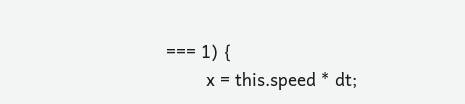=== 1) {
        x = this.speed * dt;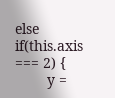else if(this.axis === 2) {
        y =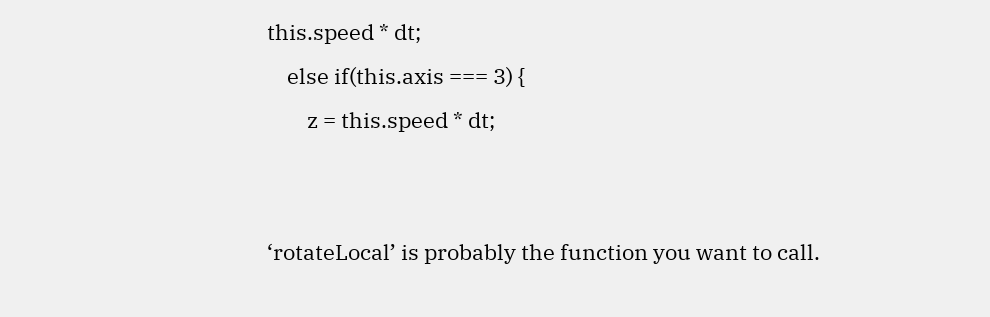this.speed * dt;
    else if(this.axis === 3) {
        z = this.speed * dt;


‘rotateLocal’ is probably the function you want to call.